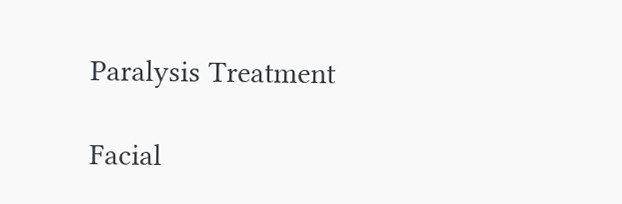Paralysis Treatment

Facial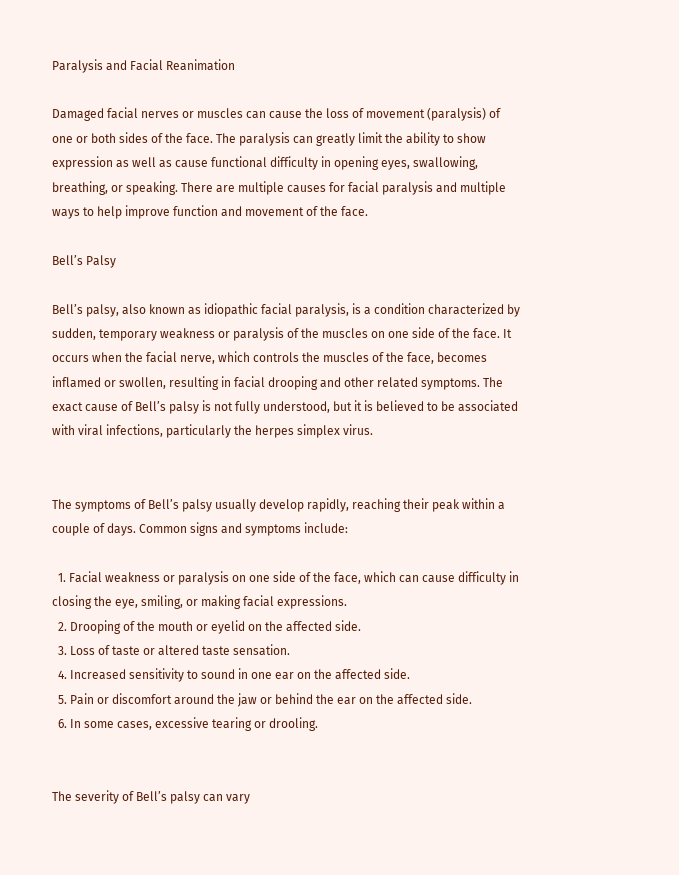Paralysis and Facial Reanimation

Damaged facial nerves or muscles can cause the loss of movement (paralysis) of one or both sides of the face. The paralysis can greatly limit the ability to show expression as well as cause functional difficulty in opening eyes, swallowing, breathing, or speaking. There are multiple causes for facial paralysis and multiple ways to help improve function and movement of the face.

Bell’s Palsy

Bell’s palsy, also known as idiopathic facial paralysis, is a condition characterized by sudden, temporary weakness or paralysis of the muscles on one side of the face. It occurs when the facial nerve, which controls the muscles of the face, becomes inflamed or swollen, resulting in facial drooping and other related symptoms. The exact cause of Bell’s palsy is not fully understood, but it is believed to be associated with viral infections, particularly the herpes simplex virus.


The symptoms of Bell’s palsy usually develop rapidly, reaching their peak within a couple of days. Common signs and symptoms include:

  1. Facial weakness or paralysis on one side of the face, which can cause difficulty in closing the eye, smiling, or making facial expressions.
  2. Drooping of the mouth or eyelid on the affected side.
  3. Loss of taste or altered taste sensation.
  4. Increased sensitivity to sound in one ear on the affected side.
  5. Pain or discomfort around the jaw or behind the ear on the affected side.
  6. In some cases, excessive tearing or drooling.


The severity of Bell’s palsy can vary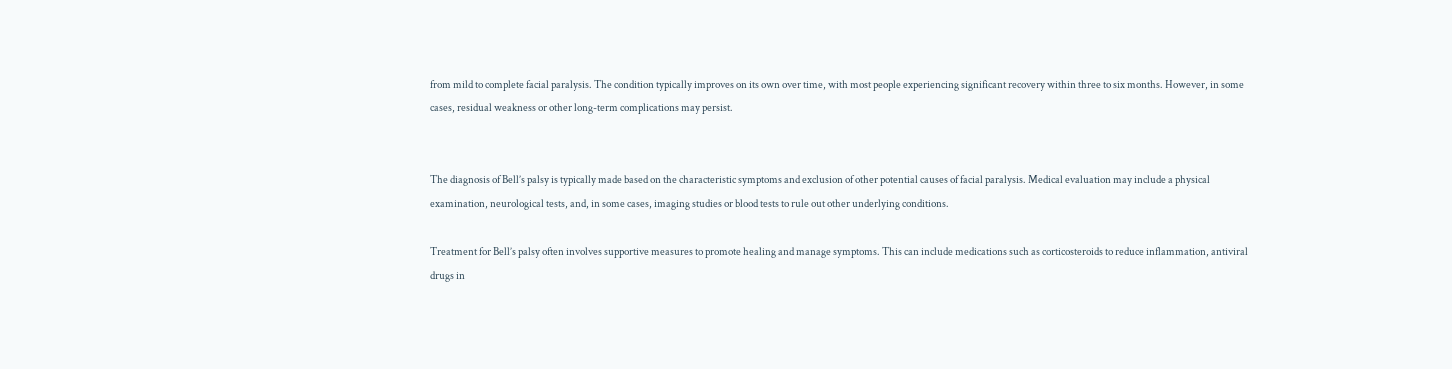from mild to complete facial paralysis. The condition typically improves on its own over time, with most people experiencing significant recovery within three to six months. However, in some cases, residual weakness or other long-term complications may persist.


The diagnosis of Bell’s palsy is typically made based on the characteristic symptoms and exclusion of other potential causes of facial paralysis. Medical evaluation may include a physical examination, neurological tests, and, in some cases, imaging studies or blood tests to rule out other underlying conditions.

Treatment for Bell’s palsy often involves supportive measures to promote healing and manage symptoms. This can include medications such as corticosteroids to reduce inflammation, antiviral drugs in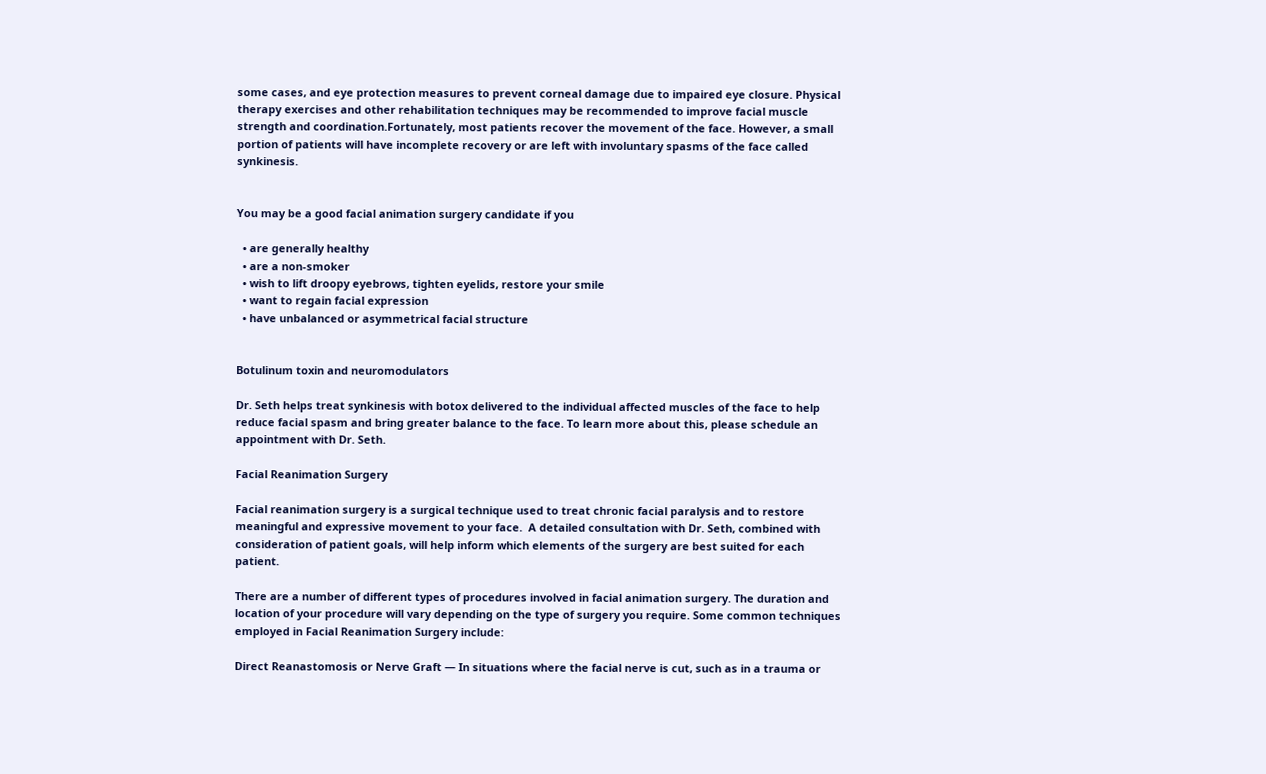some cases, and eye protection measures to prevent corneal damage due to impaired eye closure. Physical therapy exercises and other rehabilitation techniques may be recommended to improve facial muscle strength and coordination.Fortunately, most patients recover the movement of the face. However, a small portion of patients will have incomplete recovery or are left with involuntary spasms of the face called synkinesis.


You may be a good facial animation surgery candidate if you

  • are generally healthy
  • are a non-smoker
  • wish to lift droopy eyebrows, tighten eyelids, restore your smile
  • want to regain facial expression
  • have unbalanced or asymmetrical facial structure


Botulinum toxin and neuromodulators

Dr. Seth helps treat synkinesis with botox delivered to the individual affected muscles of the face to help reduce facial spasm and bring greater balance to the face. To learn more about this, please schedule an appointment with Dr. Seth.

Facial Reanimation Surgery

Facial reanimation surgery is a surgical technique used to treat chronic facial paralysis and to restore meaningful and expressive movement to your face.  A detailed consultation with Dr. Seth, combined with consideration of patient goals, will help inform which elements of the surgery are best suited for each patient.

There are a number of different types of procedures involved in facial animation surgery. The duration and location of your procedure will vary depending on the type of surgery you require. Some common techniques employed in Facial Reanimation Surgery include:

Direct Reanastomosis or Nerve Graft — In situations where the facial nerve is cut, such as in a trauma or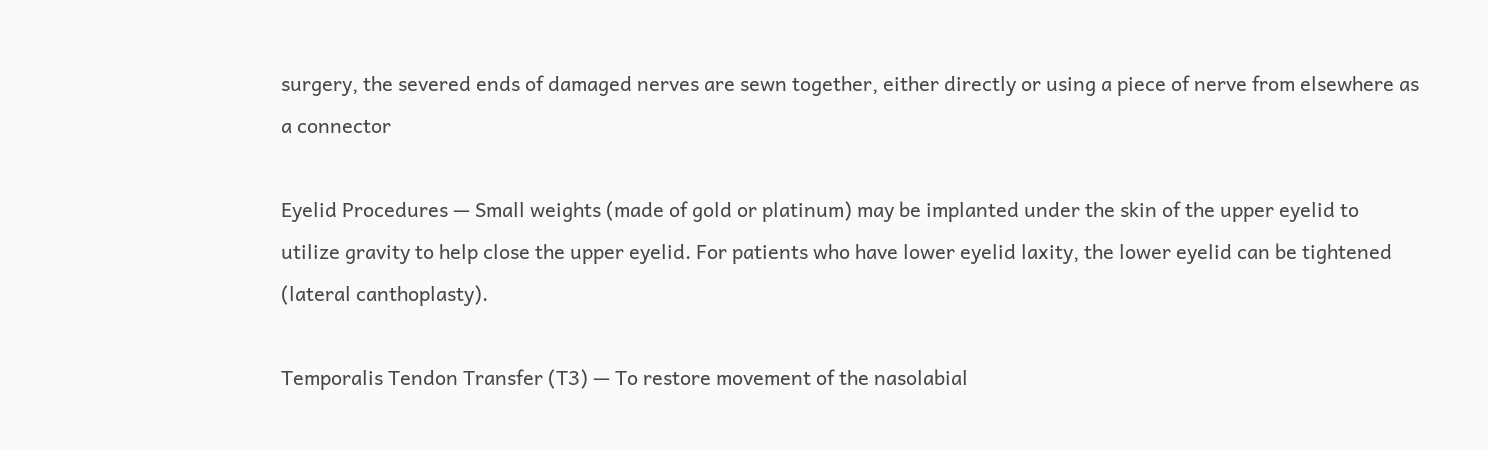surgery, the severed ends of damaged nerves are sewn together, either directly or using a piece of nerve from elsewhere as a connector

Eyelid Procedures — Small weights (made of gold or platinum) may be implanted under the skin of the upper eyelid to utilize gravity to help close the upper eyelid. For patients who have lower eyelid laxity, the lower eyelid can be tightened (lateral canthoplasty).

Temporalis Tendon Transfer (T3) — To restore movement of the nasolabial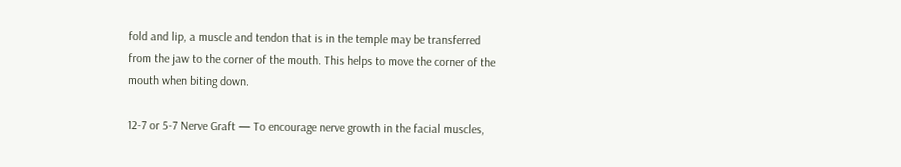fold and lip, a muscle and tendon that is in the temple may be transferred from the jaw to the corner of the mouth. This helps to move the corner of the mouth when biting down.

12-7 or 5-7 Nerve Graft — To encourage nerve growth in the facial muscles,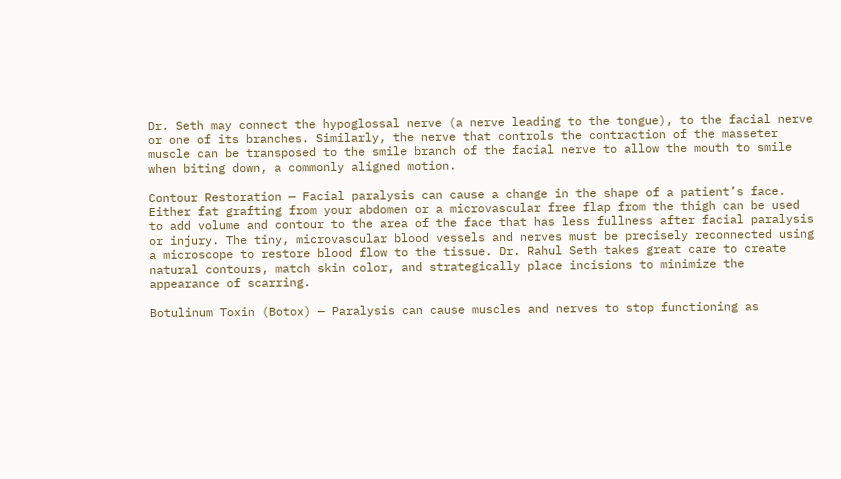Dr. Seth may connect the hypoglossal nerve (a nerve leading to the tongue), to the facial nerve or one of its branches. Similarly, the nerve that controls the contraction of the masseter muscle can be transposed to the smile branch of the facial nerve to allow the mouth to smile when biting down, a commonly aligned motion.

Contour Restoration — Facial paralysis can cause a change in the shape of a patient’s face. Either fat grafting from your abdomen or a microvascular free flap from the thigh can be used to add volume and contour to the area of the face that has less fullness after facial paralysis or injury. The tiny, microvascular blood vessels and nerves must be precisely reconnected using a microscope to restore blood flow to the tissue. Dr. Rahul Seth takes great care to create natural contours, match skin color, and strategically place incisions to minimize the appearance of scarring.

Botulinum Toxin (Botox) — Paralysis can cause muscles and nerves to stop functioning as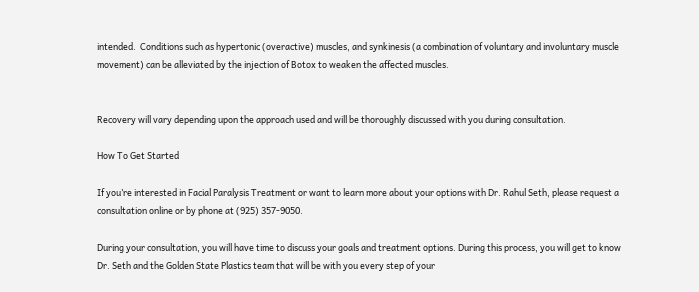intended.  Conditions such as hypertonic (overactive) muscles, and synkinesis (a combination of voluntary and involuntary muscle movement) can be alleviated by the injection of Botox to weaken the affected muscles.


Recovery will vary depending upon the approach used and will be thoroughly discussed with you during consultation.

How To Get Started

If you’re interested in Facial Paralysis Treatment or want to learn more about your options with Dr. Rahul Seth, please request a consultation online or by phone at (925) 357-9050.

During your consultation, you will have time to discuss your goals and treatment options. During this process, you will get to know Dr. Seth and the Golden State Plastics team that will be with you every step of your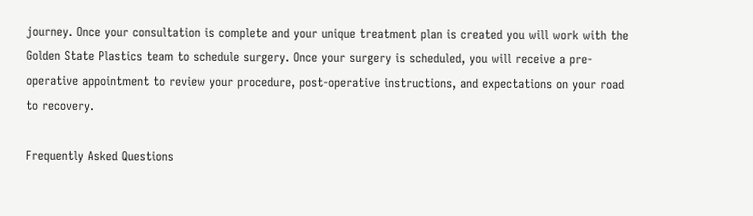journey. Once your consultation is complete and your unique treatment plan is created you will work with the Golden State Plastics team to schedule surgery. Once your surgery is scheduled, you will receive a pre-operative appointment to review your procedure, post-operative instructions, and expectations on your road to recovery.

Frequently Asked Questions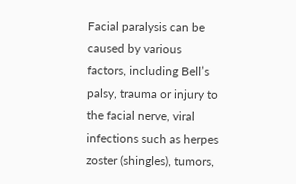Facial paralysis can be caused by various factors, including Bell’s palsy, trauma or injury to the facial nerve, viral infections such as herpes zoster (shingles), tumors,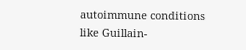autoimmune conditions like Guillain-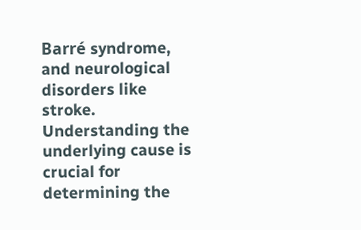Barré syndrome, and neurological disorders like stroke. Understanding the underlying cause is crucial for determining the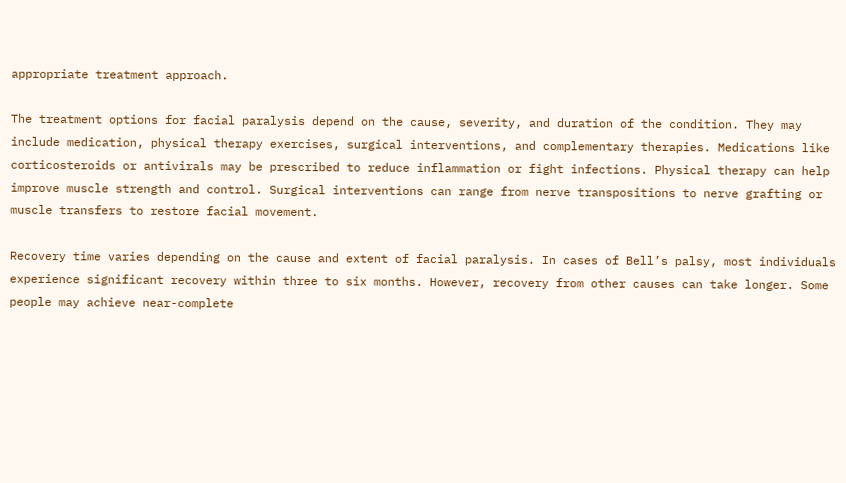appropriate treatment approach.

The treatment options for facial paralysis depend on the cause, severity, and duration of the condition. They may include medication, physical therapy exercises, surgical interventions, and complementary therapies. Medications like corticosteroids or antivirals may be prescribed to reduce inflammation or fight infections. Physical therapy can help improve muscle strength and control. Surgical interventions can range from nerve transpositions to nerve grafting or muscle transfers to restore facial movement.

Recovery time varies depending on the cause and extent of facial paralysis. In cases of Bell’s palsy, most individuals experience significant recovery within three to six months. However, recovery from other causes can take longer. Some people may achieve near-complete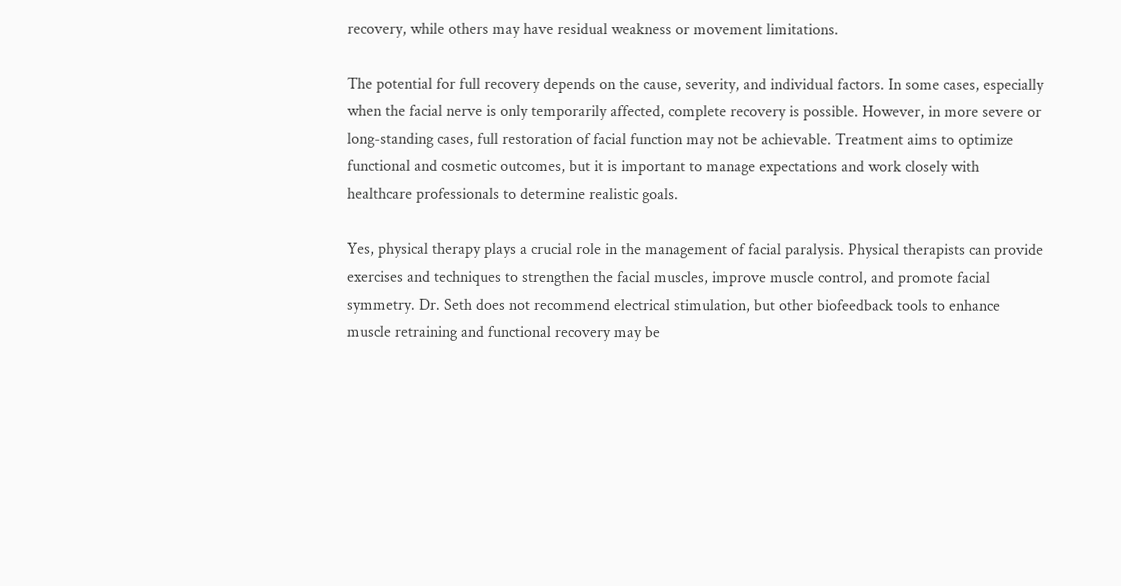recovery, while others may have residual weakness or movement limitations.

The potential for full recovery depends on the cause, severity, and individual factors. In some cases, especially when the facial nerve is only temporarily affected, complete recovery is possible. However, in more severe or long-standing cases, full restoration of facial function may not be achievable. Treatment aims to optimize functional and cosmetic outcomes, but it is important to manage expectations and work closely with healthcare professionals to determine realistic goals.

Yes, physical therapy plays a crucial role in the management of facial paralysis. Physical therapists can provide exercises and techniques to strengthen the facial muscles, improve muscle control, and promote facial symmetry. Dr. Seth does not recommend electrical stimulation, but other biofeedback tools to enhance muscle retraining and functional recovery may be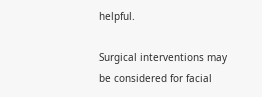helpful.

Surgical interventions may be considered for facial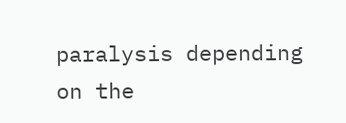paralysis depending on the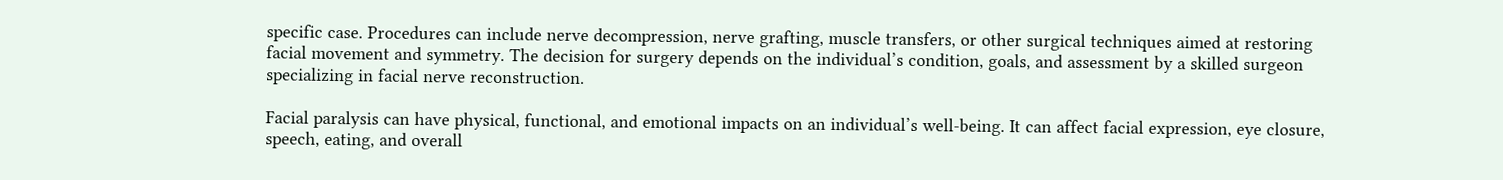specific case. Procedures can include nerve decompression, nerve grafting, muscle transfers, or other surgical techniques aimed at restoring facial movement and symmetry. The decision for surgery depends on the individual’s condition, goals, and assessment by a skilled surgeon specializing in facial nerve reconstruction.

Facial paralysis can have physical, functional, and emotional impacts on an individual’s well-being. It can affect facial expression, eye closure, speech, eating, and overall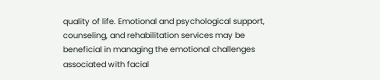quality of life. Emotional and psychological support, counseling, and rehabilitation services may be beneficial in managing the emotional challenges associated with facial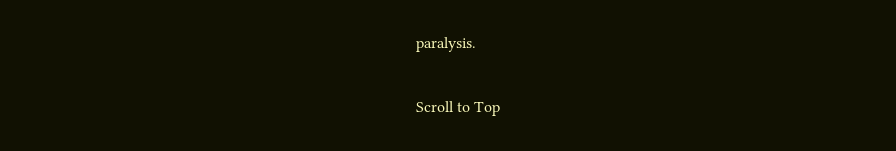paralysis.

Scroll to Top